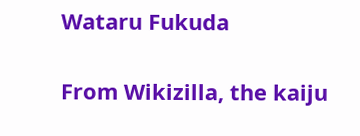Wataru Fukuda

From Wikizilla, the kaiju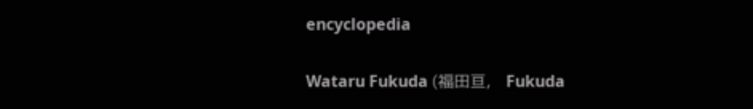encyclopedia

Wataru Fukuda (福田亘,   Fukuda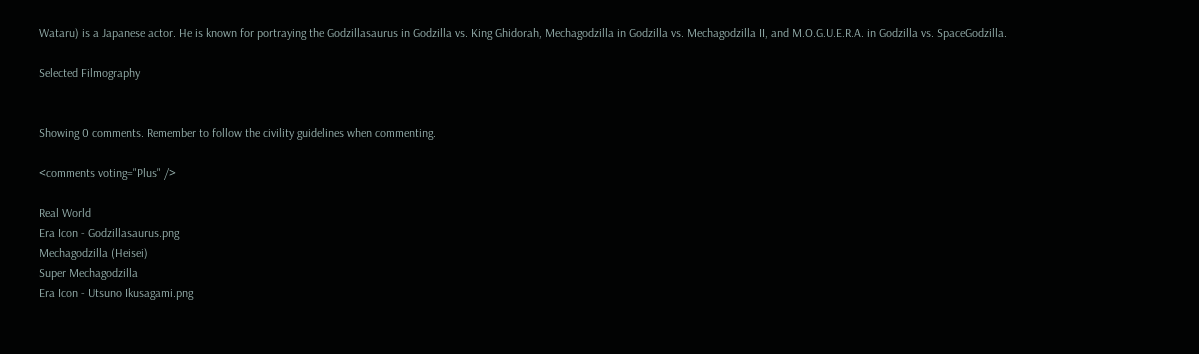Wataru) is a Japanese actor. He is known for portraying the Godzillasaurus in Godzilla vs. King Ghidorah, Mechagodzilla in Godzilla vs. Mechagodzilla II, and M.O.G.U.E.R.A. in Godzilla vs. SpaceGodzilla.

Selected Filmography


Showing 0 comments. Remember to follow the civility guidelines when commenting.

<comments voting="Plus" />

Real World
Era Icon - Godzillasaurus.png
Mechagodzilla (Heisei)
Super Mechagodzilla
Era Icon - Utsuno Ikusagami.png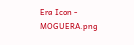Era Icon - MOGUERA.png